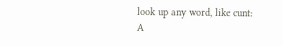look up any word, like cunt:
A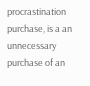procrastination purchase, is a an unnecessary purchase of an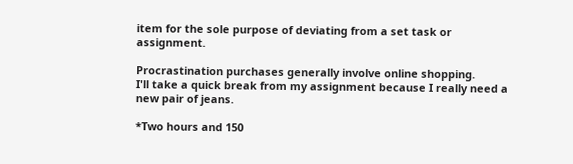item for the sole purpose of deviating from a set task or assignment.

Procrastination purchases generally involve online shopping.
I'll take a quick break from my assignment because I really need a new pair of jeans.

*Two hours and 150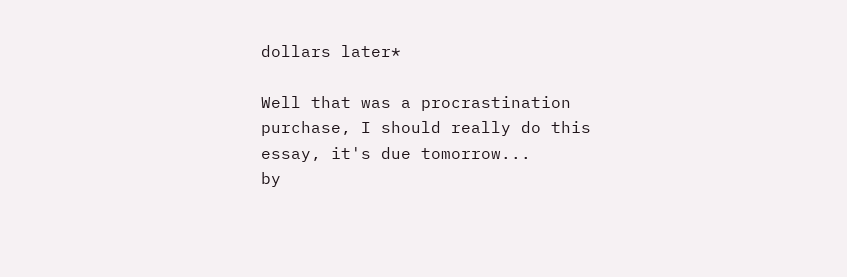dollars later*

Well that was a procrastination purchase, I should really do this essay, it's due tomorrow...
by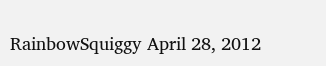RainbowSquiggy April 28, 2012